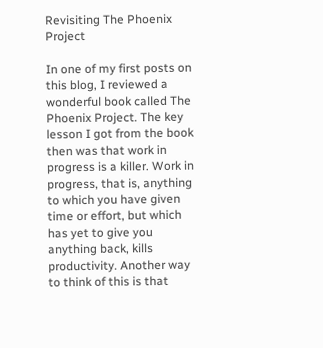Revisiting The Phoenix Project

In one of my first posts on this blog, I reviewed a wonderful book called The Phoenix Project. The key lesson I got from the book then was that work in progress is a killer. Work in progress, that is, anything to which you have given time or effort, but which has yet to give you anything back, kills productivity. Another way to think of this is that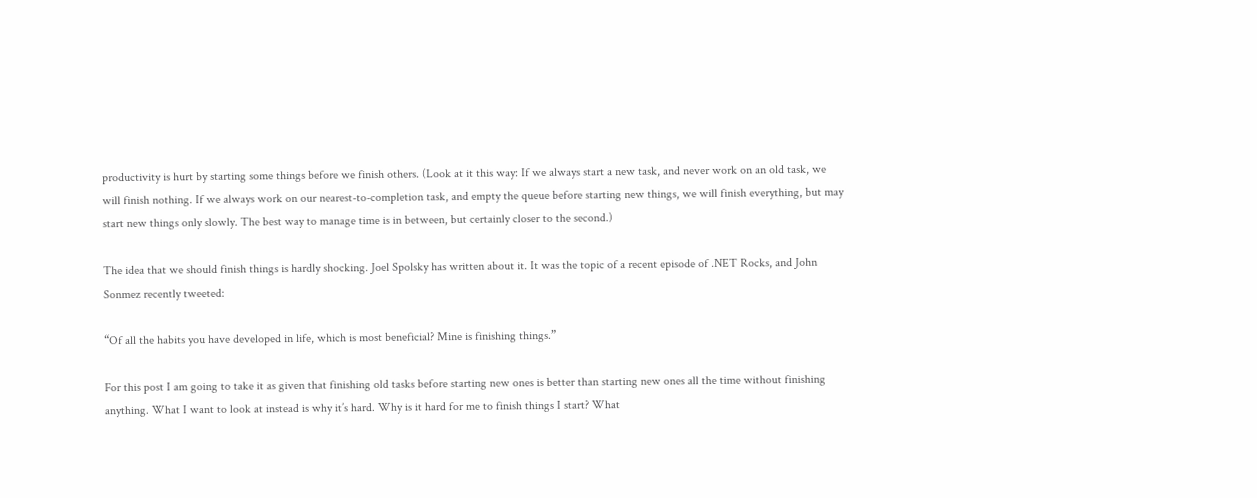productivity is hurt by starting some things before we finish others. (Look at it this way: If we always start a new task, and never work on an old task, we will finish nothing. If we always work on our nearest-to-completion task, and empty the queue before starting new things, we will finish everything, but may start new things only slowly. The best way to manage time is in between, but certainly closer to the second.)

The idea that we should finish things is hardly shocking. Joel Spolsky has written about it. It was the topic of a recent episode of .NET Rocks, and John Sonmez recently tweeted:

“Of all the habits you have developed in life, which is most beneficial? Mine is finishing things.”

For this post I am going to take it as given that finishing old tasks before starting new ones is better than starting new ones all the time without finishing anything. What I want to look at instead is why it’s hard. Why is it hard for me to finish things I start? What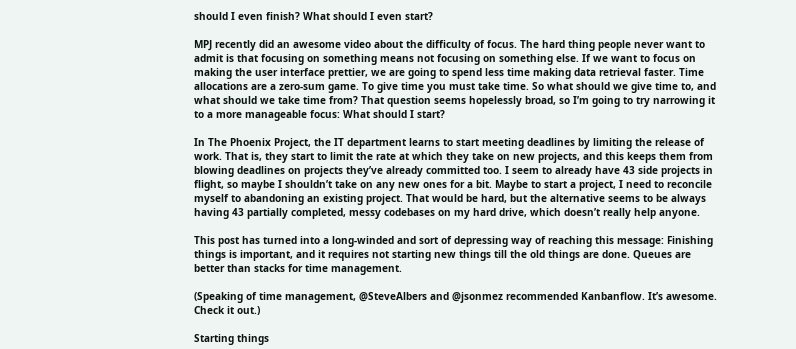should I even finish? What should I even start?

MPJ recently did an awesome video about the difficulty of focus. The hard thing people never want to admit is that focusing on something means not focusing on something else. If we want to focus on making the user interface prettier, we are going to spend less time making data retrieval faster. Time allocations are a zero-sum game. To give time you must take time. So what should we give time to, and what should we take time from? That question seems hopelessly broad, so I’m going to try narrowing it to a more manageable focus: What should I start?

In The Phoenix Project, the IT department learns to start meeting deadlines by limiting the release of work. That is, they start to limit the rate at which they take on new projects, and this keeps them from blowing deadlines on projects they’ve already committed too. I seem to already have 43 side projects in flight, so maybe I shouldn’t take on any new ones for a bit. Maybe to start a project, I need to reconcile myself to abandoning an existing project. That would be hard, but the alternative seems to be always having 43 partially completed, messy codebases on my hard drive, which doesn’t really help anyone.

This post has turned into a long-winded and sort of depressing way of reaching this message: Finishing things is important, and it requires not starting new things till the old things are done. Queues are better than stacks for time management.

(Speaking of time management, @SteveAlbers and @jsonmez recommended Kanbanflow. It’s awesome. Check it out.)

Starting things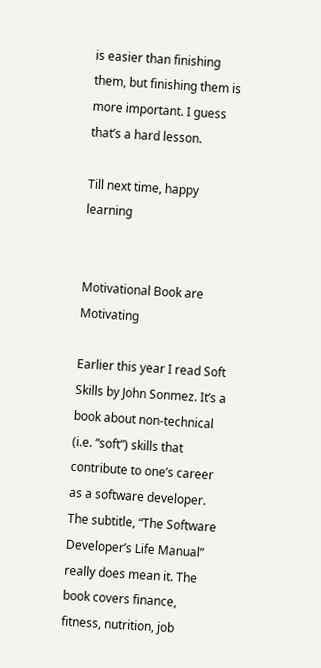is easier than finishing them, but finishing them is more important. I guess that’s a hard lesson.

Till next time, happy learning


Motivational Book are Motivating

Earlier this year I read Soft Skills by John Sonmez. It’s a book about non-technical (i.e. “soft”) skills that contribute to one’s career as a software developer. The subtitle, “The Software Developer’s Life Manual” really does mean it. The book covers finance, fitness, nutrition, job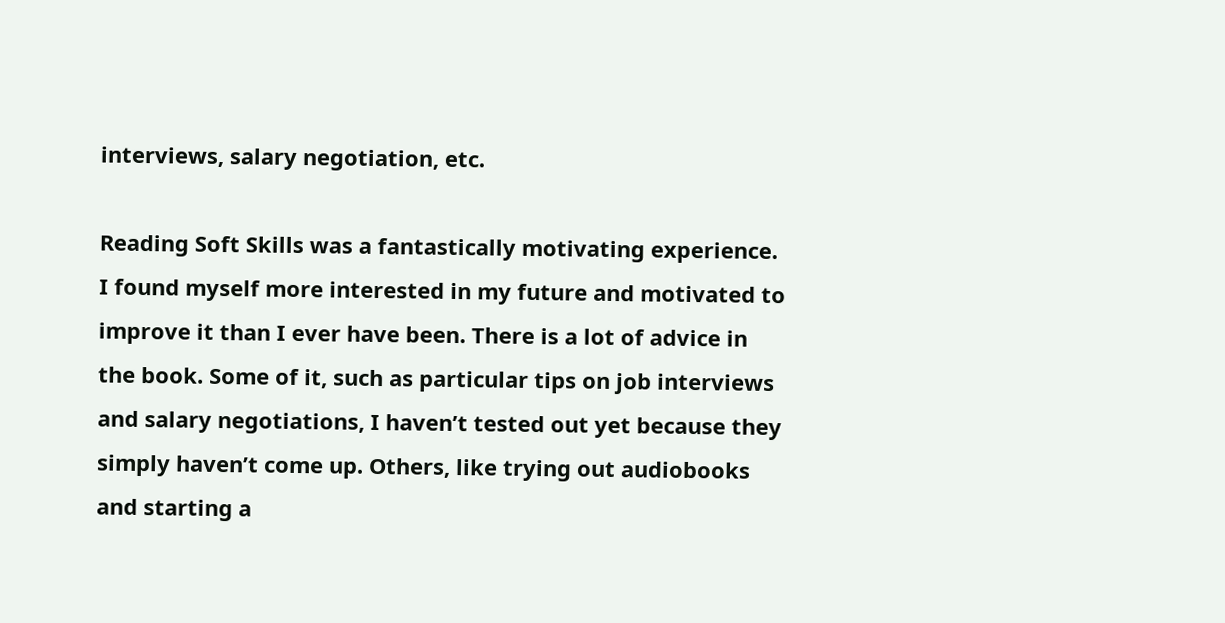interviews, salary negotiation, etc.

Reading Soft Skills was a fantastically motivating experience. I found myself more interested in my future and motivated to improve it than I ever have been. There is a lot of advice in the book. Some of it, such as particular tips on job interviews and salary negotiations, I haven’t tested out yet because they simply haven’t come up. Others, like trying out audiobooks and starting a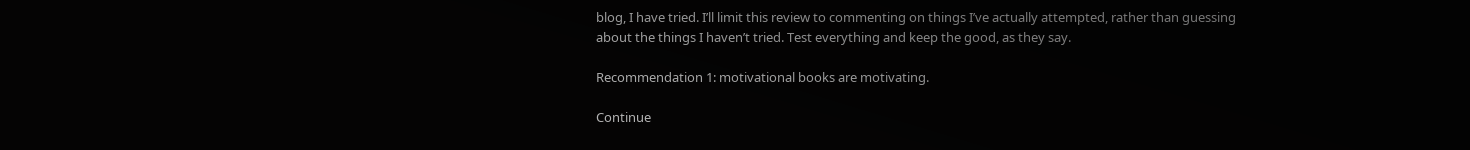blog, I have tried. I’ll limit this review to commenting on things I’ve actually attempted, rather than guessing about the things I haven’t tried. Test everything and keep the good, as they say.

Recommendation 1: motivational books are motivating.

Continue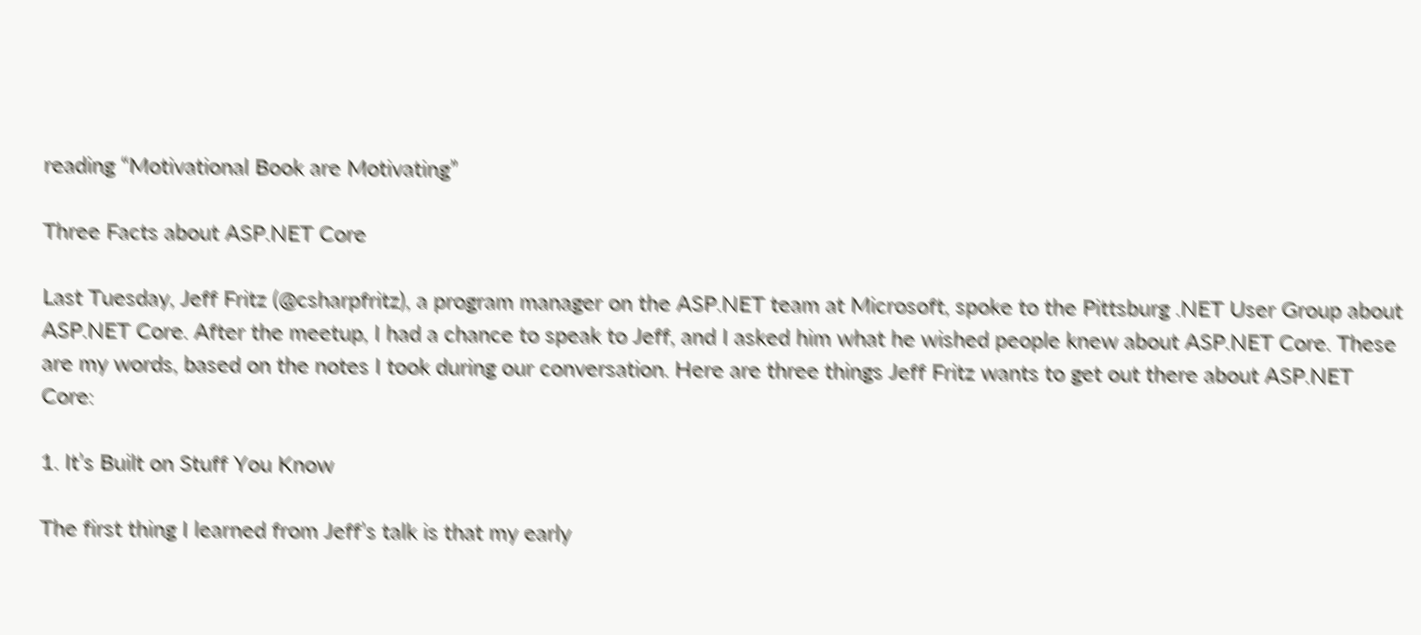reading “Motivational Book are Motivating”

Three Facts about ASP.NET Core

Last Tuesday, Jeff Fritz (@csharpfritz), a program manager on the ASP.NET team at Microsoft, spoke to the Pittsburg .NET User Group about ASP.NET Core. After the meetup, I had a chance to speak to Jeff, and I asked him what he wished people knew about ASP.NET Core. These are my words, based on the notes I took during our conversation. Here are three things Jeff Fritz wants to get out there about ASP.NET Core:

1. It’s Built on Stuff You Know

The first thing I learned from Jeff’s talk is that my early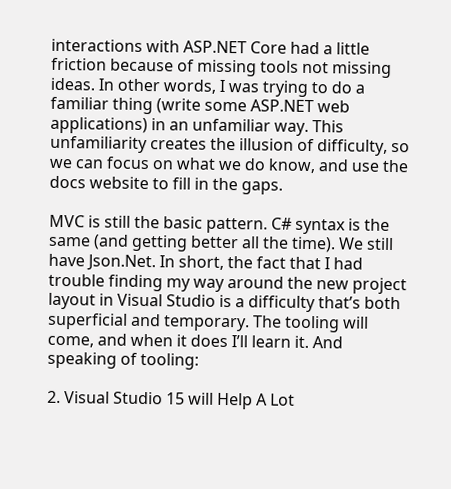interactions with ASP.NET Core had a little friction because of missing tools not missing ideas. In other words, I was trying to do a familiar thing (write some ASP.NET web applications) in an unfamiliar way. This unfamiliarity creates the illusion of difficulty, so we can focus on what we do know, and use the docs website to fill in the gaps.

MVC is still the basic pattern. C# syntax is the same (and getting better all the time). We still have Json.Net. In short, the fact that I had trouble finding my way around the new project layout in Visual Studio is a difficulty that’s both superficial and temporary. The tooling will come, and when it does I’ll learn it. And speaking of tooling:

2. Visual Studio 15 will Help A Lot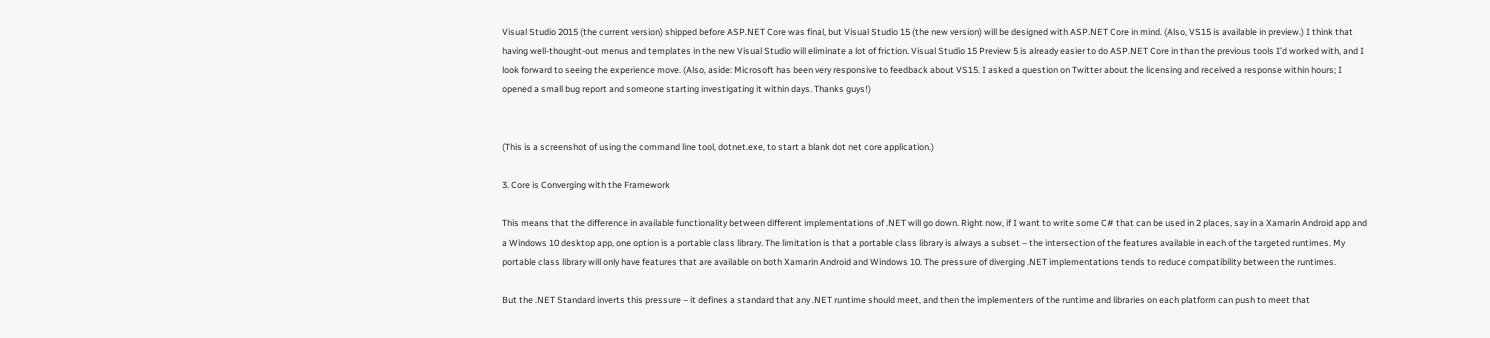Visual Studio 2015 (the current version) shipped before ASP.NET Core was final, but Visual Studio 15 (the new version) will be designed with ASP.NET Core in mind. (Also, VS15 is available in preview.) I think that having well-thought-out menus and templates in the new Visual Studio will eliminate a lot of friction. Visual Studio 15 Preview 5 is already easier to do ASP.NET Core in than the previous tools I’d worked with, and I look forward to seeing the experience move. (Also, aside: Microsoft has been very responsive to feedback about VS15. I asked a question on Twitter about the licensing and received a response within hours; I opened a small bug report and someone starting investigating it within days. Thanks guys!)


(This is a screenshot of using the command line tool, dotnet.exe, to start a blank dot net core application.)

3. Core is Converging with the Framework

This means that the difference in available functionality between different implementations of .NET will go down. Right now, if I want to write some C# that can be used in 2 places, say in a Xamarin Android app and a Windows 10 desktop app, one option is a portable class library. The limitation is that a portable class library is always a subset – the intersection of the features available in each of the targeted runtimes. My portable class library will only have features that are available on both Xamarin Android and Windows 10. The pressure of diverging .NET implementations tends to reduce compatibility between the runtimes.

But the .NET Standard inverts this pressure – it defines a standard that any .NET runtime should meet, and then the implementers of the runtime and libraries on each platform can push to meet that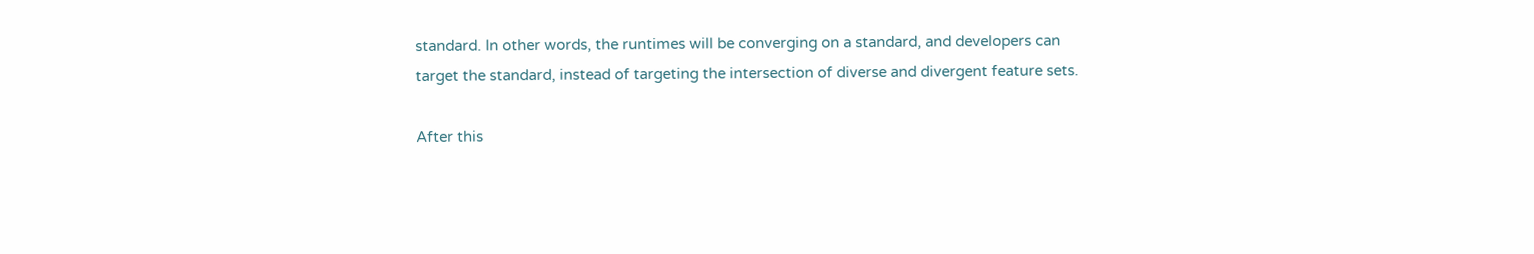standard. In other words, the runtimes will be converging on a standard, and developers can target the standard, instead of targeting the intersection of diverse and divergent feature sets.

After this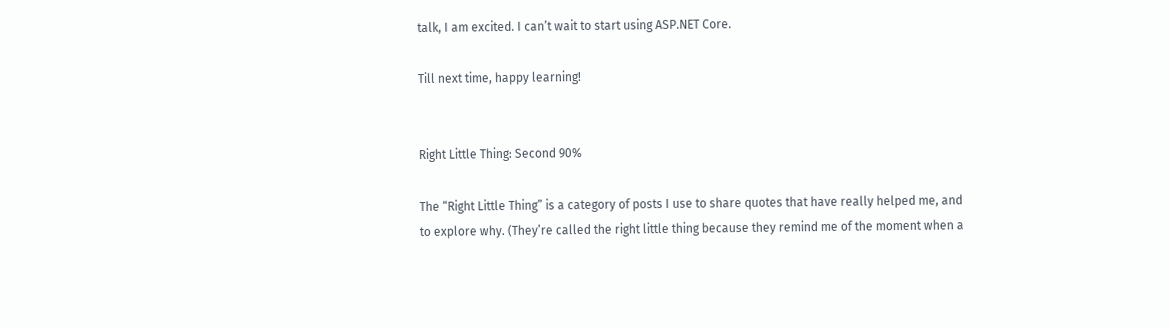talk, I am excited. I can’t wait to start using ASP.NET Core.

Till next time, happy learning!


Right Little Thing: Second 90%

The “Right Little Thing” is a category of posts I use to share quotes that have really helped me, and to explore why. (They’re called the right little thing because they remind me of the moment when a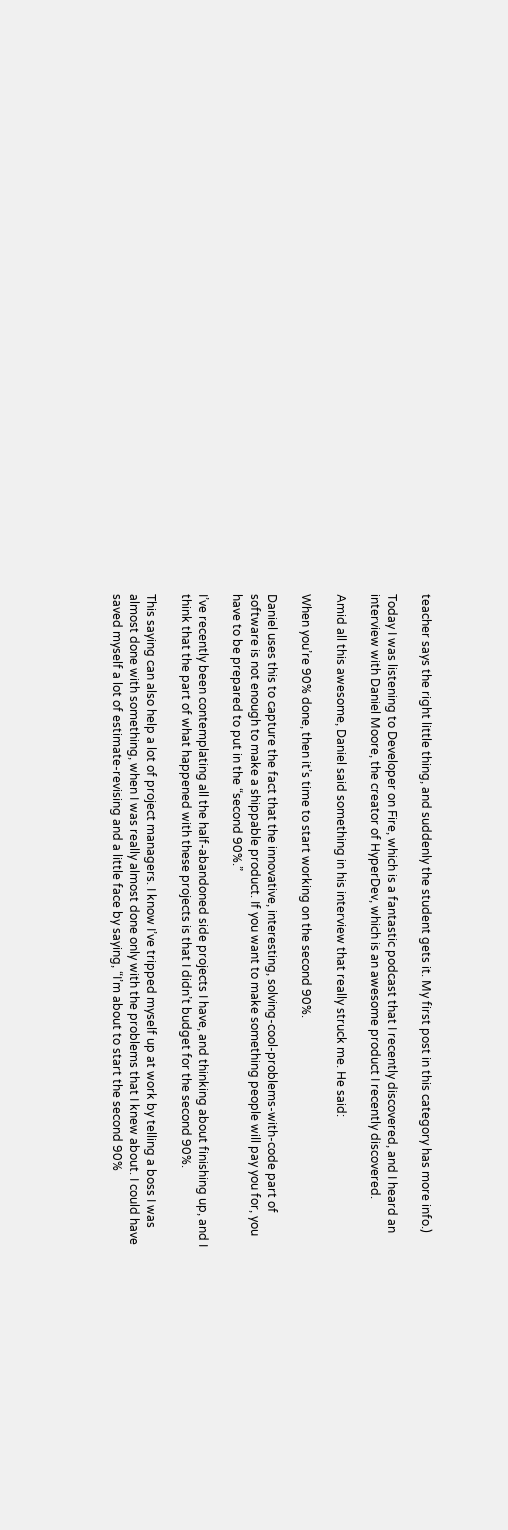teacher says the right little thing, and suddenly the student gets it. My first post in this category has more info.)

Today I was listening to Developer on Fire, which is a fantastic podcast that I recently discovered, and I heard an interview with Daniel Moore, the creator of HyperDev, which is an awesome product I recently discovered.

Amid all this awesome, Daniel said something in his interview that really struck me. He said:

When you’re 90% done, then it’s time to start working on the second 90%.

Daniel uses this to capture the fact that the innovative, interesting, solving-cool-problems-with-code part of software is not enough to make a shippable product. If you want to make something people will pay you for, you have to be prepared to put in the “second 90%.”

I’ve recently been contemplating all the half-abandoned side projects I have, and thinking about finishing up, and I think that the part of what happened with these projects is that I didn’t budget for the second 90%.

This saying can also help a lot of project managers. I know I’ve tripped myself up at work by telling a boss I was almost done with something, when I was really almost done only with the problems that I knew about. I could have saved myself a lot of estimate-revising and a little face by saying, “I’m about to start the second 90%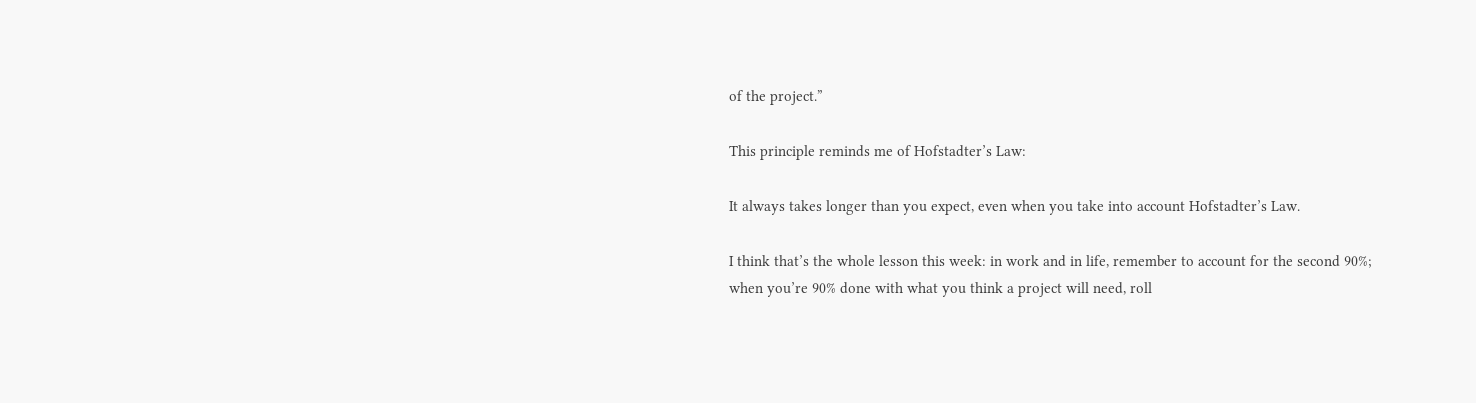of the project.”

This principle reminds me of Hofstadter’s Law:

It always takes longer than you expect, even when you take into account Hofstadter’s Law.

I think that’s the whole lesson this week: in work and in life, remember to account for the second 90%; when you’re 90% done with what you think a project will need, roll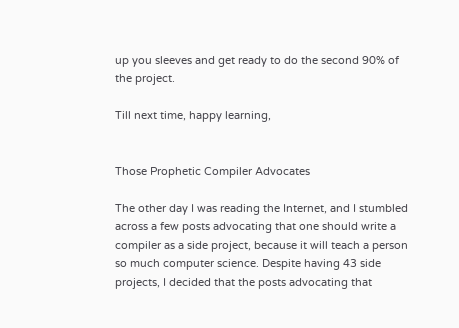up you sleeves and get ready to do the second 90% of the project.

Till next time, happy learning,


Those Prophetic Compiler Advocates

The other day I was reading the Internet, and I stumbled across a few posts advocating that one should write a compiler as a side project, because it will teach a person so much computer science. Despite having 43 side projects, I decided that the posts advocating that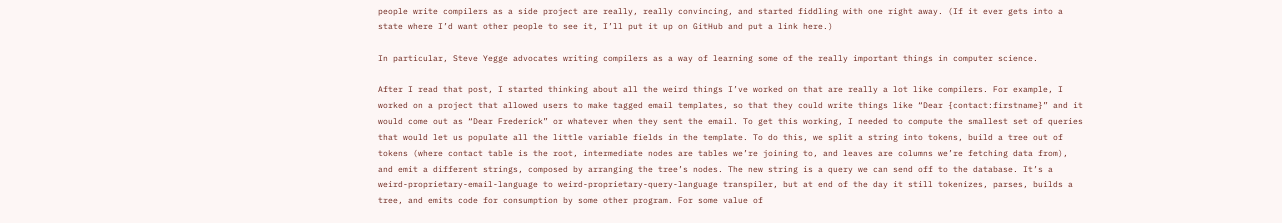people write compilers as a side project are really, really convincing, and started fiddling with one right away. (If it ever gets into a state where I’d want other people to see it, I’ll put it up on GitHub and put a link here.)

In particular, Steve Yegge advocates writing compilers as a way of learning some of the really important things in computer science.

After I read that post, I started thinking about all the weird things I’ve worked on that are really a lot like compilers. For example, I worked on a project that allowed users to make tagged email templates, so that they could write things like “Dear {contact:firstname}” and it would come out as “Dear Frederick” or whatever when they sent the email. To get this working, I needed to compute the smallest set of queries that would let us populate all the little variable fields in the template. To do this, we split a string into tokens, build a tree out of tokens (where contact table is the root, intermediate nodes are tables we’re joining to, and leaves are columns we’re fetching data from), and emit a different strings, composed by arranging the tree’s nodes. The new string is a query we can send off to the database. It’s a weird-proprietary-email-language to weird-proprietary-query-language transpiler, but at end of the day it still tokenizes, parses, builds a tree, and emits code for consumption by some other program. For some value of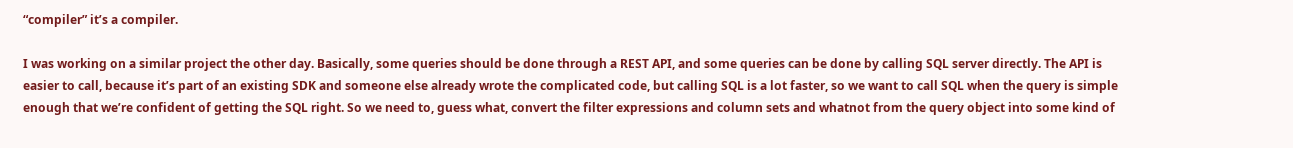“compiler” it’s a compiler.

I was working on a similar project the other day. Basically, some queries should be done through a REST API, and some queries can be done by calling SQL server directly. The API is easier to call, because it’s part of an existing SDK and someone else already wrote the complicated code, but calling SQL is a lot faster, so we want to call SQL when the query is simple enough that we’re confident of getting the SQL right. So we need to, guess what, convert the filter expressions and column sets and whatnot from the query object into some kind of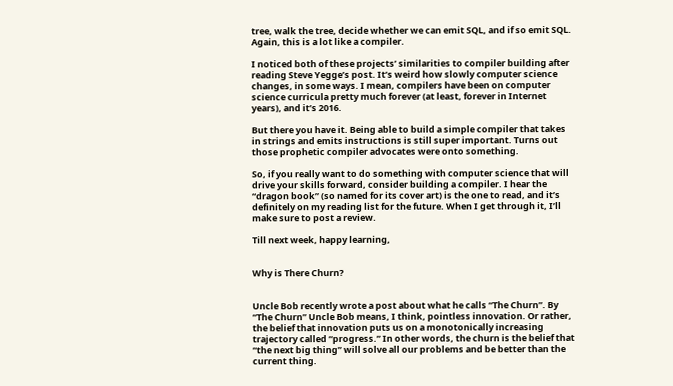tree, walk the tree, decide whether we can emit SQL, and if so emit SQL. Again, this is a lot like a compiler.

I noticed both of these projects’ similarities to compiler building after reading Steve Yegge’s post. It’s weird how slowly computer science changes, in some ways. I mean, compilers have been on computer science curricula pretty much forever (at least, forever in Internet years), and it’s 2016.

But there you have it. Being able to build a simple compiler that takes in strings and emits instructions is still super important. Turns out those prophetic compiler advocates were onto something.

So, if you really want to do something with computer science that will drive your skills forward, consider building a compiler. I hear the “dragon book” (so named for its cover art) is the one to read, and it’s definitely on my reading list for the future. When I get through it, I’ll make sure to post a review.

Till next week, happy learning,


Why is There Churn?


Uncle Bob recently wrote a post about what he calls “The Churn”. By “The Churn” Uncle Bob means, I think, pointless innovation. Or rather, the belief that innovation puts us on a monotonically increasing trajectory called “progress.” In other words, the churn is the belief that “the next big thing” will solve all our problems and be better than the current thing.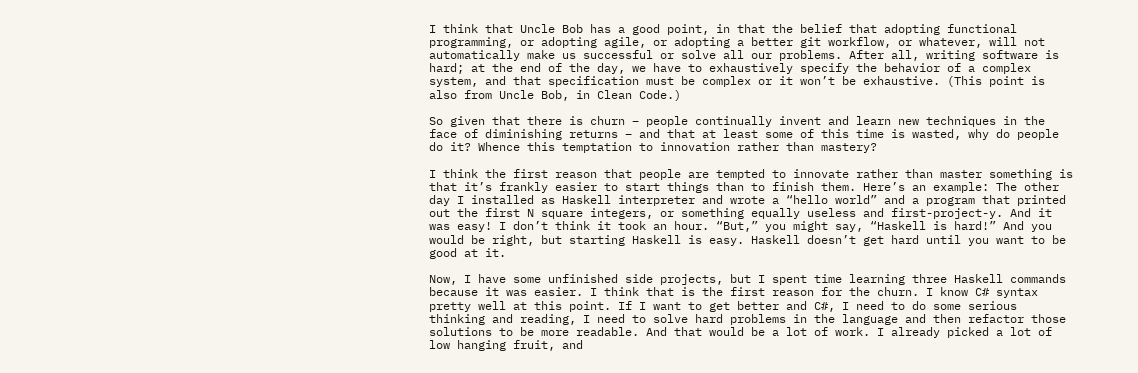I think that Uncle Bob has a good point, in that the belief that adopting functional programming, or adopting agile, or adopting a better git workflow, or whatever, will not automatically make us successful or solve all our problems. After all, writing software is hard; at the end of the day, we have to exhaustively specify the behavior of a complex system, and that specification must be complex or it won’t be exhaustive. (This point is also from Uncle Bob, in Clean Code.)

So given that there is churn – people continually invent and learn new techniques in the face of diminishing returns – and that at least some of this time is wasted, why do people do it? Whence this temptation to innovation rather than mastery?

I think the first reason that people are tempted to innovate rather than master something is that it’s frankly easier to start things than to finish them. Here’s an example: The other day I installed as Haskell interpreter and wrote a “hello world” and a program that printed out the first N square integers, or something equally useless and first-project-y. And it was easy! I don’t think it took an hour. “But,” you might say, “Haskell is hard!” And you would be right, but starting Haskell is easy. Haskell doesn’t get hard until you want to be good at it.

Now, I have some unfinished side projects, but I spent time learning three Haskell commands because it was easier. I think that is the first reason for the churn. I know C# syntax pretty well at this point. If I want to get better and C#, I need to do some serious thinking and reading, I need to solve hard problems in the language and then refactor those solutions to be more readable. And that would be a lot of work. I already picked a lot of low hanging fruit, and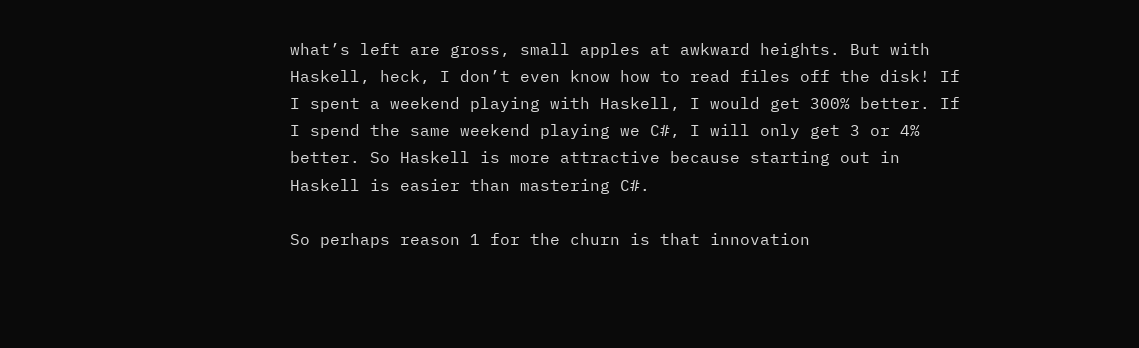what’s left are gross, small apples at awkward heights. But with Haskell, heck, I don’t even know how to read files off the disk! If I spent a weekend playing with Haskell, I would get 300% better. If I spend the same weekend playing we C#, I will only get 3 or 4% better. So Haskell is more attractive because starting out in Haskell is easier than mastering C#.

So perhaps reason 1 for the churn is that innovation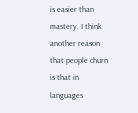is easier than mastery. I think another reason that people churn is that in languages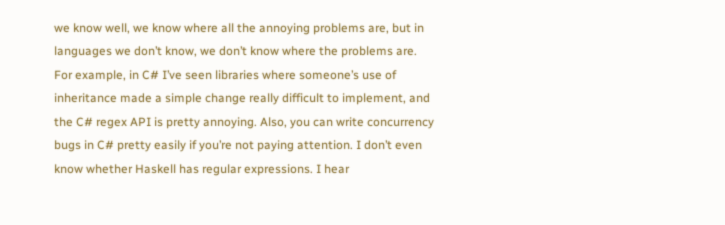we know well, we know where all the annoying problems are, but in languages we don’t know, we don’t know where the problems are. For example, in C# I’ve seen libraries where someone’s use of inheritance made a simple change really difficult to implement, and the C# regex API is pretty annoying. Also, you can write concurrency bugs in C# pretty easily if you’re not paying attention. I don’t even know whether Haskell has regular expressions. I hear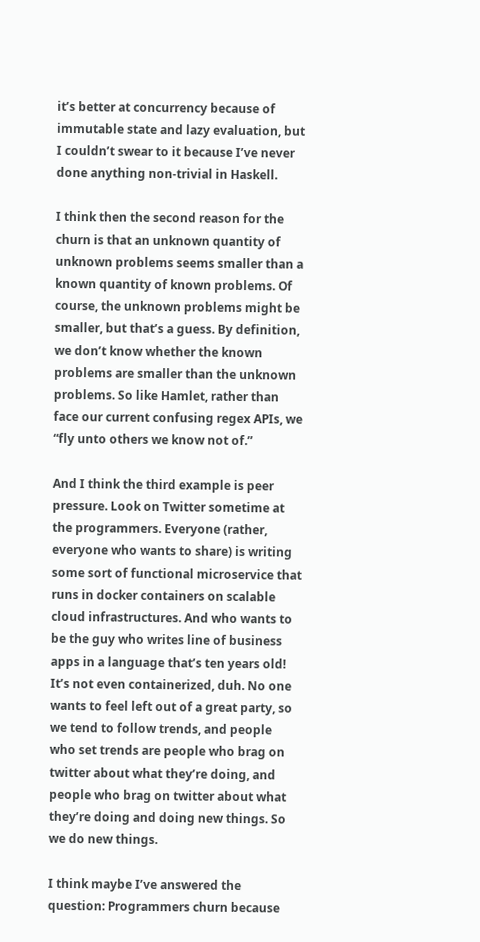it’s better at concurrency because of immutable state and lazy evaluation, but I couldn’t swear to it because I’ve never done anything non-trivial in Haskell.

I think then the second reason for the churn is that an unknown quantity of unknown problems seems smaller than a known quantity of known problems. Of course, the unknown problems might be smaller, but that’s a guess. By definition, we don’t know whether the known problems are smaller than the unknown problems. So like Hamlet, rather than face our current confusing regex APIs, we “fly unto others we know not of.”

And I think the third example is peer pressure. Look on Twitter sometime at the programmers. Everyone (rather, everyone who wants to share) is writing some sort of functional microservice that runs in docker containers on scalable cloud infrastructures. And who wants to be the guy who writes line of business apps in a language that’s ten years old! It’s not even containerized, duh. No one wants to feel left out of a great party, so we tend to follow trends, and people who set trends are people who brag on twitter about what they’re doing, and people who brag on twitter about what they’re doing and doing new things. So we do new things.

I think maybe I’ve answered the question: Programmers churn because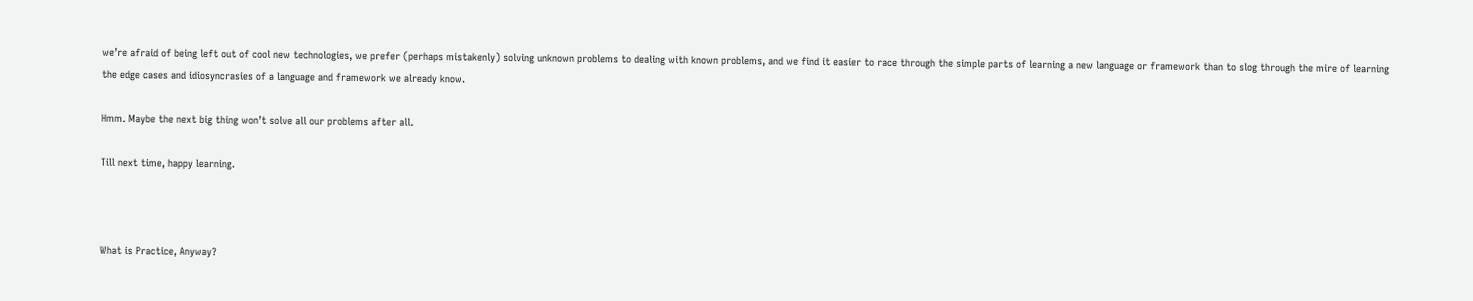we’re afraid of being left out of cool new technologies, we prefer (perhaps mistakenly) solving unknown problems to dealing with known problems, and we find it easier to race through the simple parts of learning a new language or framework than to slog through the mire of learning the edge cases and idiosyncrasies of a language and framework we already know.

Hmm. Maybe the next big thing won’t solve all our problems after all.

Till next time, happy learning.



What is Practice, Anyway?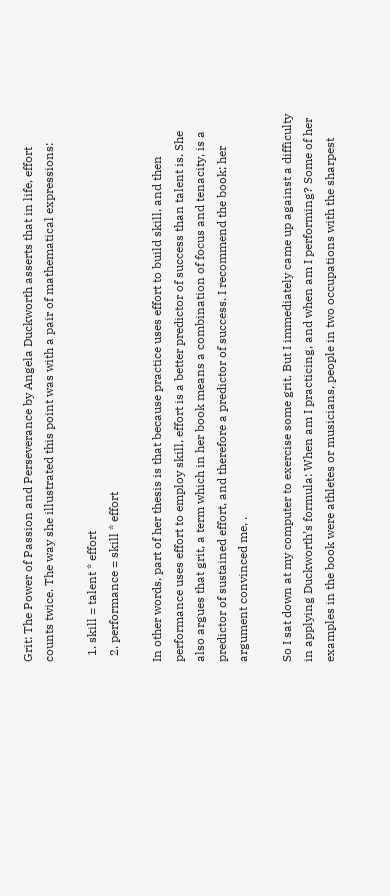Grit: The Power of Passion and Perseverance by Angela Duckworth asserts that in life, effort counts twice. The way she illustrated this point was with a pair of mathematical expressions:

  1. skill = talent * effort
  2. performance = skill * effort

In other words, part of her thesis is that because practice uses effort to build skill, and then performance uses effort to employ skill, effort is a better predictor of success than talent is. She also argues that grit, a term which in her book means a combination of focus and tenacity, is a predictor of sustained effort, and therefore a predictor of success. I recommend the book; her argument convinced me, .

So I sat down at my computer to exercise some grit. But I immediately came up against a difficulty in applying Duckworth’s formula: When am I practicing, and when am I performing? Some of her examples in the book were athletes or musicians, people in two occupations with the sharpest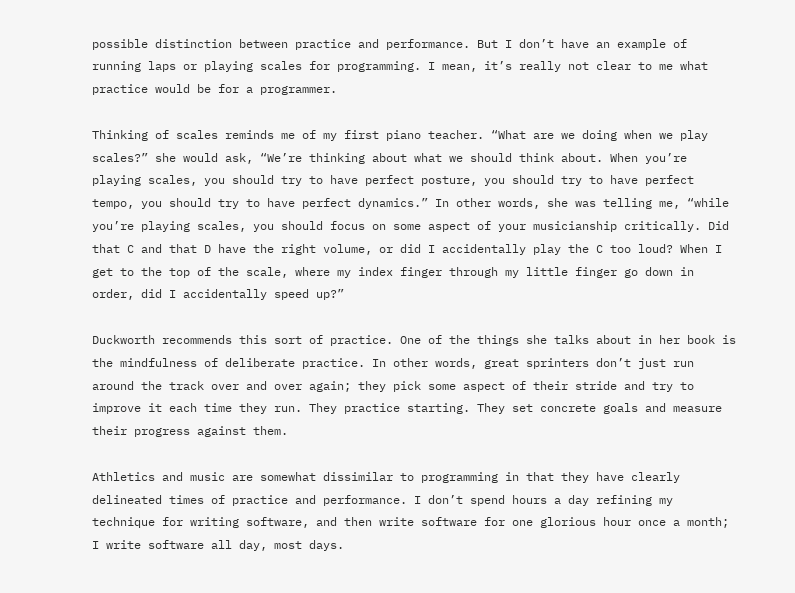possible distinction between practice and performance. But I don’t have an example of running laps or playing scales for programming. I mean, it’s really not clear to me what practice would be for a programmer.

Thinking of scales reminds me of my first piano teacher. “What are we doing when we play scales?” she would ask, “We’re thinking about what we should think about. When you’re playing scales, you should try to have perfect posture, you should try to have perfect tempo, you should try to have perfect dynamics.” In other words, she was telling me, “while you’re playing scales, you should focus on some aspect of your musicianship critically. Did that C and that D have the right volume, or did I accidentally play the C too loud? When I get to the top of the scale, where my index finger through my little finger go down in order, did I accidentally speed up?”

Duckworth recommends this sort of practice. One of the things she talks about in her book is the mindfulness of deliberate practice. In other words, great sprinters don’t just run around the track over and over again; they pick some aspect of their stride and try to improve it each time they run. They practice starting. They set concrete goals and measure their progress against them.

Athletics and music are somewhat dissimilar to programming in that they have clearly delineated times of practice and performance. I don’t spend hours a day refining my technique for writing software, and then write software for one glorious hour once a month; I write software all day, most days.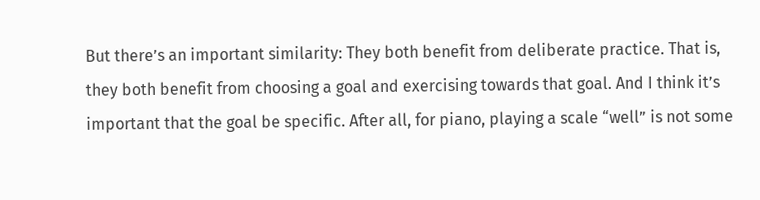But there’s an important similarity: They both benefit from deliberate practice. That is, they both benefit from choosing a goal and exercising towards that goal. And I think it’s important that the goal be specific. After all, for piano, playing a scale “well” is not some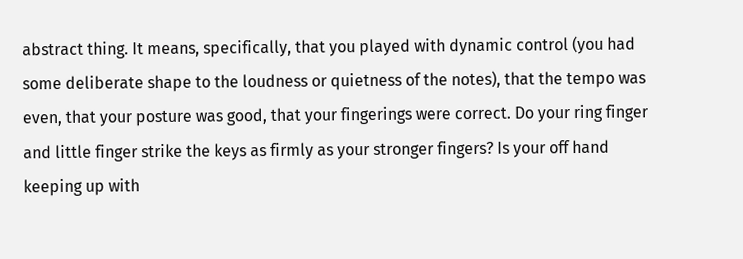abstract thing. It means, specifically, that you played with dynamic control (you had some deliberate shape to the loudness or quietness of the notes), that the tempo was even, that your posture was good, that your fingerings were correct. Do your ring finger and little finger strike the keys as firmly as your stronger fingers? Is your off hand keeping up with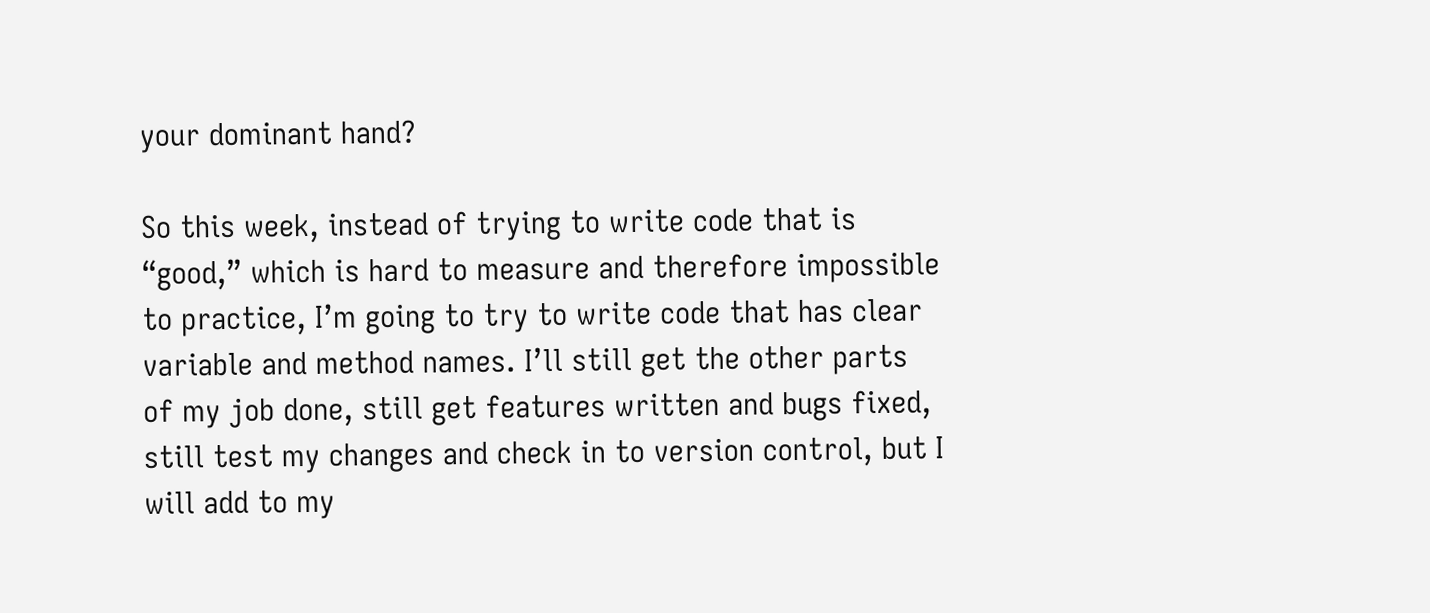your dominant hand?

So this week, instead of trying to write code that is “good,” which is hard to measure and therefore impossible to practice, I’m going to try to write code that has clear variable and method names. I’ll still get the other parts of my job done, still get features written and bugs fixed, still test my changes and check in to version control, but I will add to my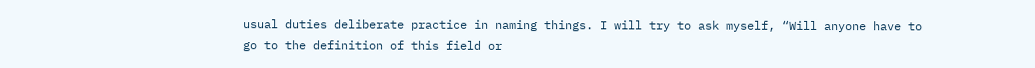usual duties deliberate practice in naming things. I will try to ask myself, “Will anyone have to go to the definition of this field or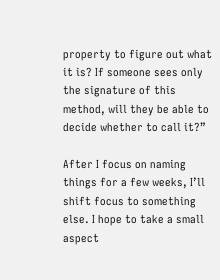property to figure out what it is? If someone sees only the signature of this method, will they be able to decide whether to call it?”

After I focus on naming things for a few weeks, I’ll shift focus to something else. I hope to take a small aspect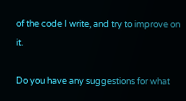of the code I write, and try to improve on it.

Do you have any suggestions for what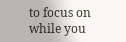to focus on while you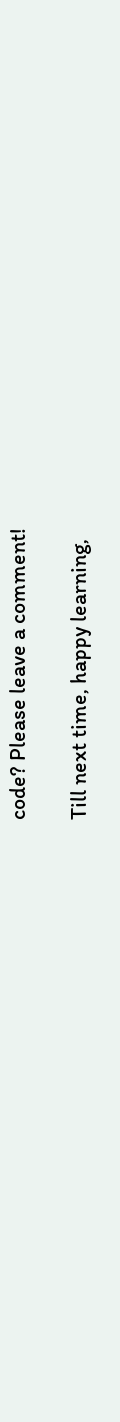code? Please leave a comment!

Till next time, happy learning,